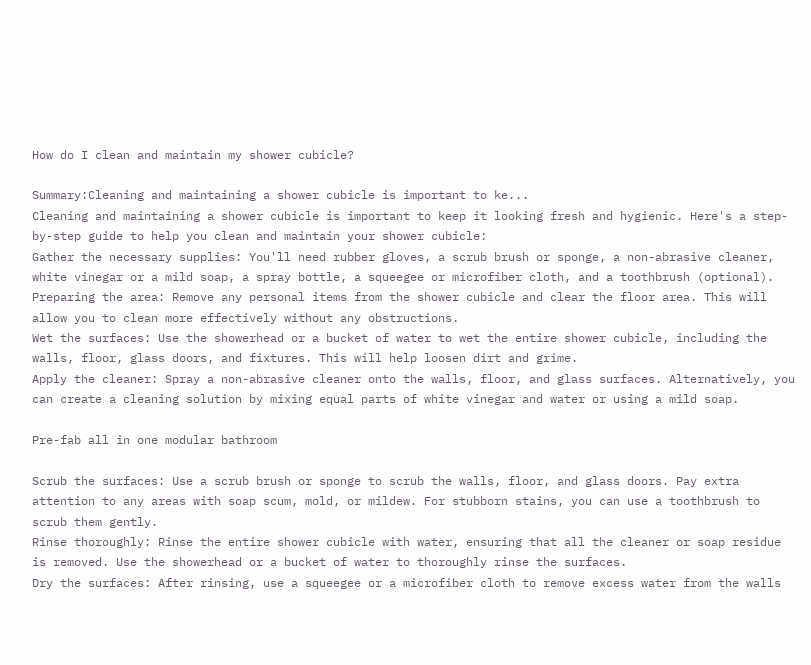How do I clean and maintain my shower cubicle?

Summary:Cleaning and maintaining a shower cubicle is important to ke...
Cleaning and maintaining a shower cubicle is important to keep it looking fresh and hygienic. Here's a step-by-step guide to help you clean and maintain your shower cubicle:
Gather the necessary supplies: You'll need rubber gloves, a scrub brush or sponge, a non-abrasive cleaner, white vinegar or a mild soap, a spray bottle, a squeegee or microfiber cloth, and a toothbrush (optional).
Preparing the area: Remove any personal items from the shower cubicle and clear the floor area. This will allow you to clean more effectively without any obstructions.
Wet the surfaces: Use the showerhead or a bucket of water to wet the entire shower cubicle, including the walls, floor, glass doors, and fixtures. This will help loosen dirt and grime.
Apply the cleaner: Spray a non-abrasive cleaner onto the walls, floor, and glass surfaces. Alternatively, you can create a cleaning solution by mixing equal parts of white vinegar and water or using a mild soap.

Pre-fab all in one modular bathroom

Scrub the surfaces: Use a scrub brush or sponge to scrub the walls, floor, and glass doors. Pay extra attention to any areas with soap scum, mold, or mildew. For stubborn stains, you can use a toothbrush to scrub them gently.
Rinse thoroughly: Rinse the entire shower cubicle with water, ensuring that all the cleaner or soap residue is removed. Use the showerhead or a bucket of water to thoroughly rinse the surfaces.
Dry the surfaces: After rinsing, use a squeegee or a microfiber cloth to remove excess water from the walls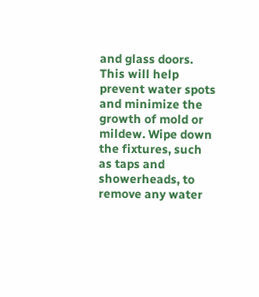and glass doors. This will help prevent water spots and minimize the growth of mold or mildew. Wipe down the fixtures, such as taps and showerheads, to remove any water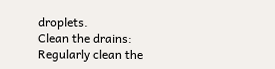droplets.
Clean the drains: Regularly clean the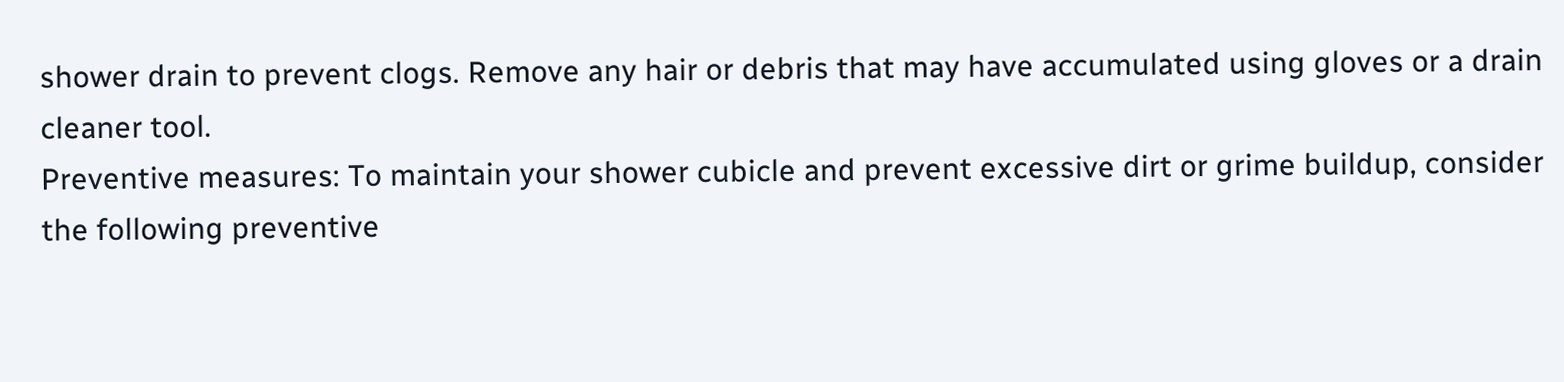shower drain to prevent clogs. Remove any hair or debris that may have accumulated using gloves or a drain cleaner tool.
Preventive measures: To maintain your shower cubicle and prevent excessive dirt or grime buildup, consider the following preventive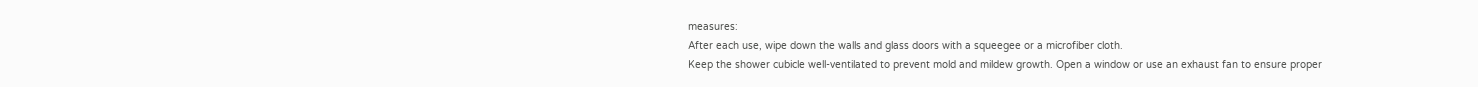measures:
After each use, wipe down the walls and glass doors with a squeegee or a microfiber cloth.
Keep the shower cubicle well-ventilated to prevent mold and mildew growth. Open a window or use an exhaust fan to ensure proper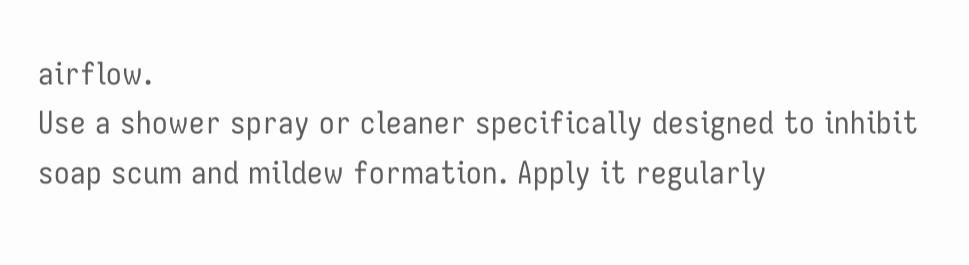airflow.
Use a shower spray or cleaner specifically designed to inhibit soap scum and mildew formation. Apply it regularly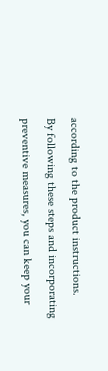according to the product instructions.
By following these steps and incorporating preventive measures, you can keep your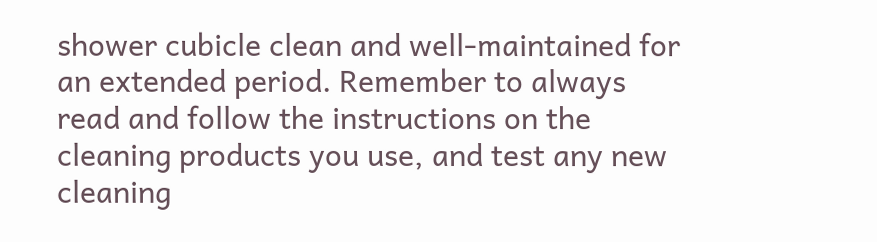shower cubicle clean and well-maintained for an extended period. Remember to always read and follow the instructions on the cleaning products you use, and test any new cleaning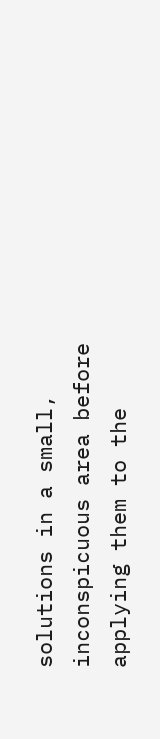solutions in a small, inconspicuous area before applying them to the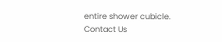entire shower cubicle.
Contact Us